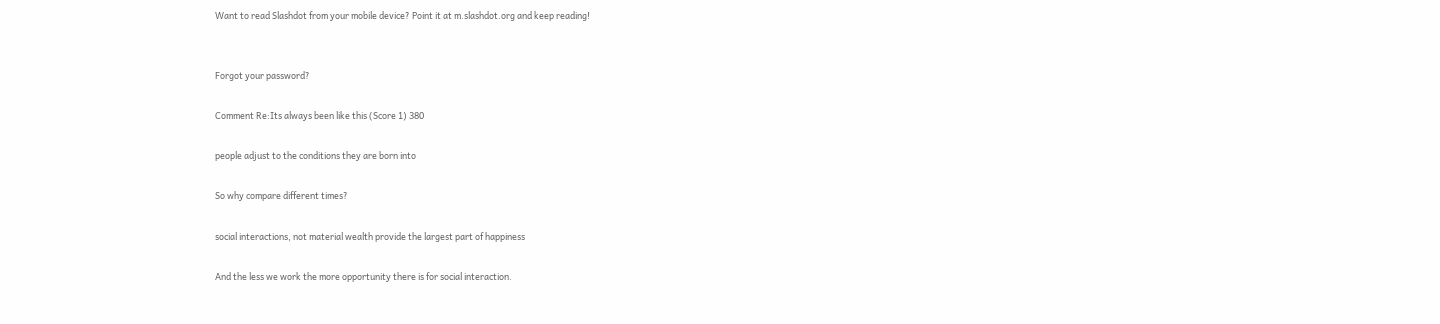Want to read Slashdot from your mobile device? Point it at m.slashdot.org and keep reading!


Forgot your password?

Comment Re:Its always been like this (Score 1) 380

people adjust to the conditions they are born into

So why compare different times?

social interactions, not material wealth provide the largest part of happiness

And the less we work the more opportunity there is for social interaction.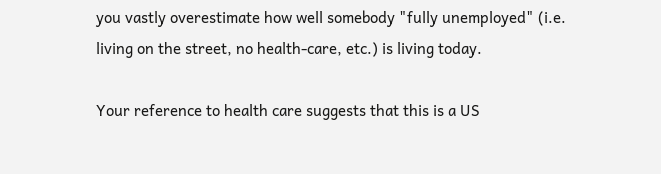you vastly overestimate how well somebody "fully unemployed" (i.e. living on the street, no health-care, etc.) is living today.

Your reference to health care suggests that this is a US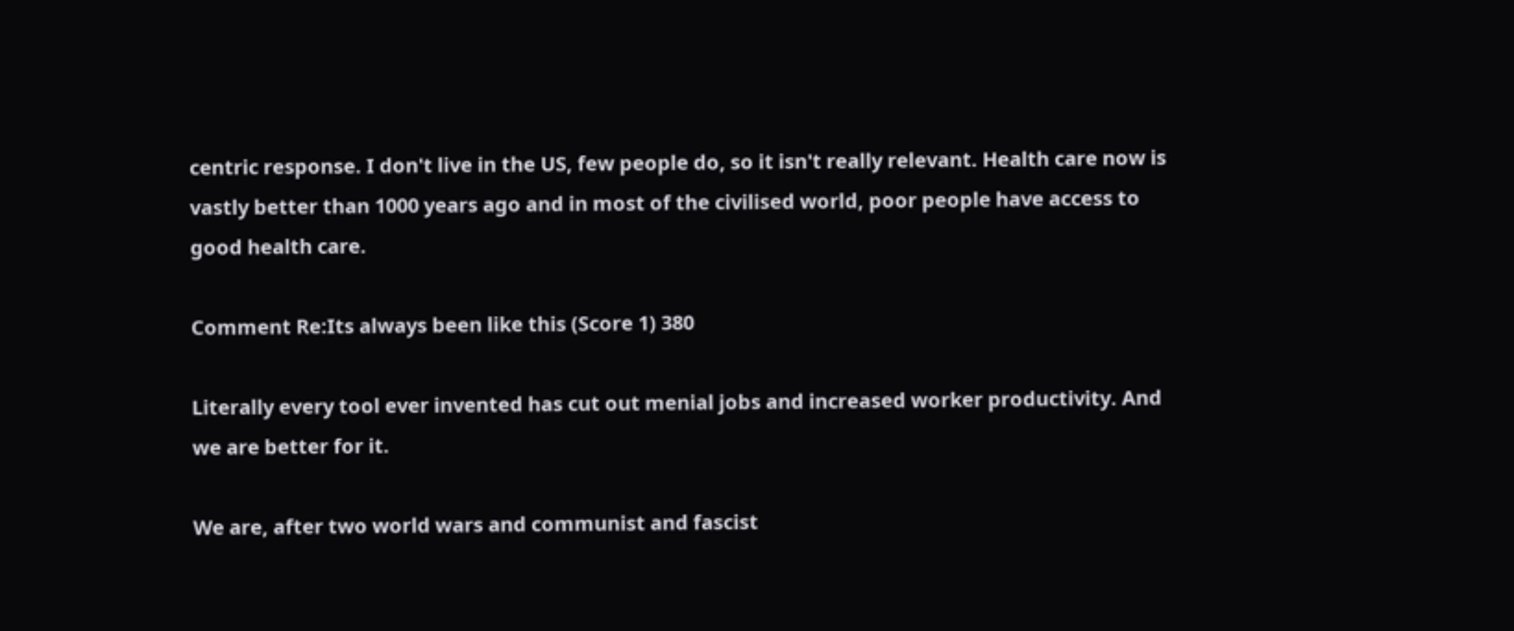centric response. I don't live in the US, few people do, so it isn't really relevant. Health care now is vastly better than 1000 years ago and in most of the civilised world, poor people have access to good health care.

Comment Re:Its always been like this (Score 1) 380

Literally every tool ever invented has cut out menial jobs and increased worker productivity. And we are better for it.

We are, after two world wars and communist and fascist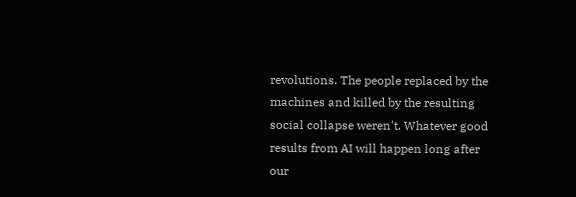revolutions. The people replaced by the machines and killed by the resulting social collapse weren't. Whatever good results from AI will happen long after our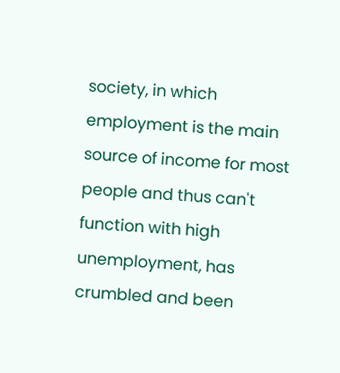society, in which employment is the main source of income for most people and thus can't function with high unemployment, has crumbled and been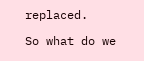replaced.

So what do we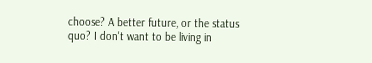choose? A better future, or the status quo? I don't want to be living in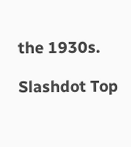the 1930s.

Slashdot Top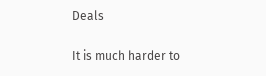Deals

It is much harder to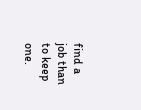find a job than to keep one.